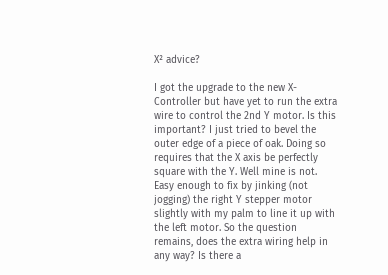X² advice?

I got the upgrade to the new X-Controller but have yet to run the extra wire to control the 2nd Y motor. Is this important? I just tried to bevel the outer edge of a piece of oak. Doing so requires that the X axis be perfectly square with the Y. Well mine is not. Easy enough to fix by jinking (not jogging) the right Y stepper motor slightly with my palm to line it up with the left motor. So the question remains, does the extra wiring help in any way? Is there a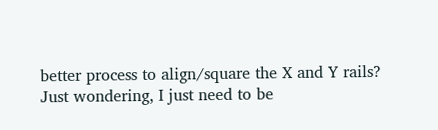better process to align/square the X and Y rails? Just wondering, I just need to be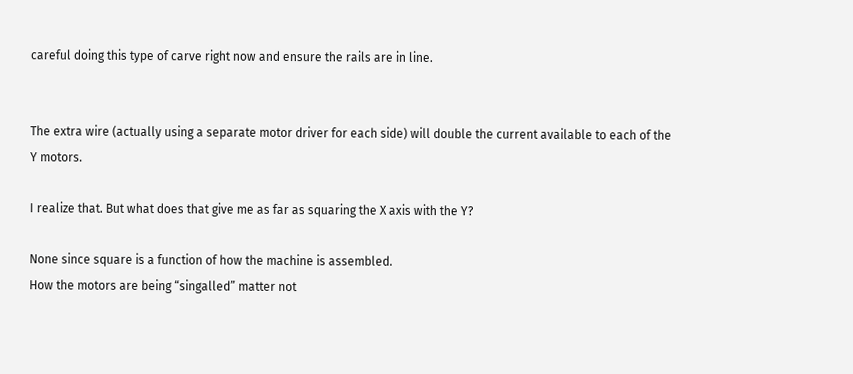careful doing this type of carve right now and ensure the rails are in line.


The extra wire (actually using a separate motor driver for each side) will double the current available to each of the Y motors.

I realize that. But what does that give me as far as squaring the X axis with the Y?

None since square is a function of how the machine is assembled.
How the motors are being “singalled” matter not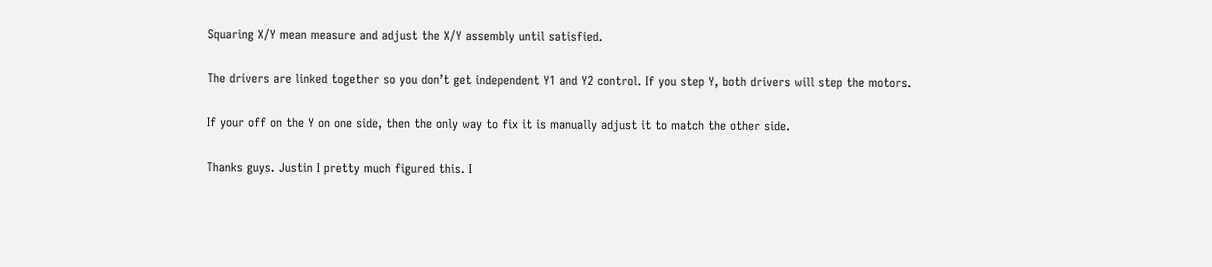Squaring X/Y mean measure and adjust the X/Y assembly until satisfied.

The drivers are linked together so you don’t get independent Y1 and Y2 control. If you step Y, both drivers will step the motors.

If your off on the Y on one side, then the only way to fix it is manually adjust it to match the other side.

Thanks guys. Justin I pretty much figured this. I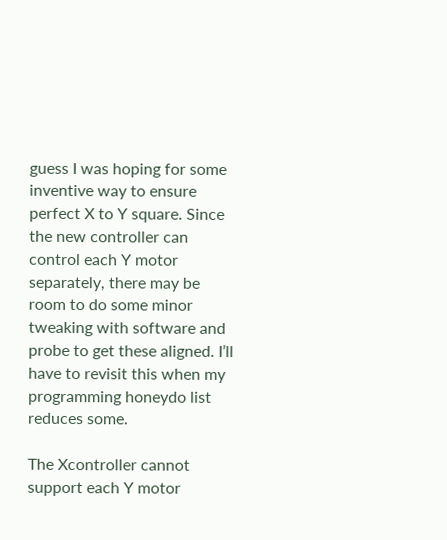guess I was hoping for some inventive way to ensure perfect X to Y square. Since the new controller can control each Y motor separately, there may be room to do some minor tweaking with software and probe to get these aligned. I’ll have to revisit this when my programming honeydo list reduces some.

The Xcontroller cannot support each Y motor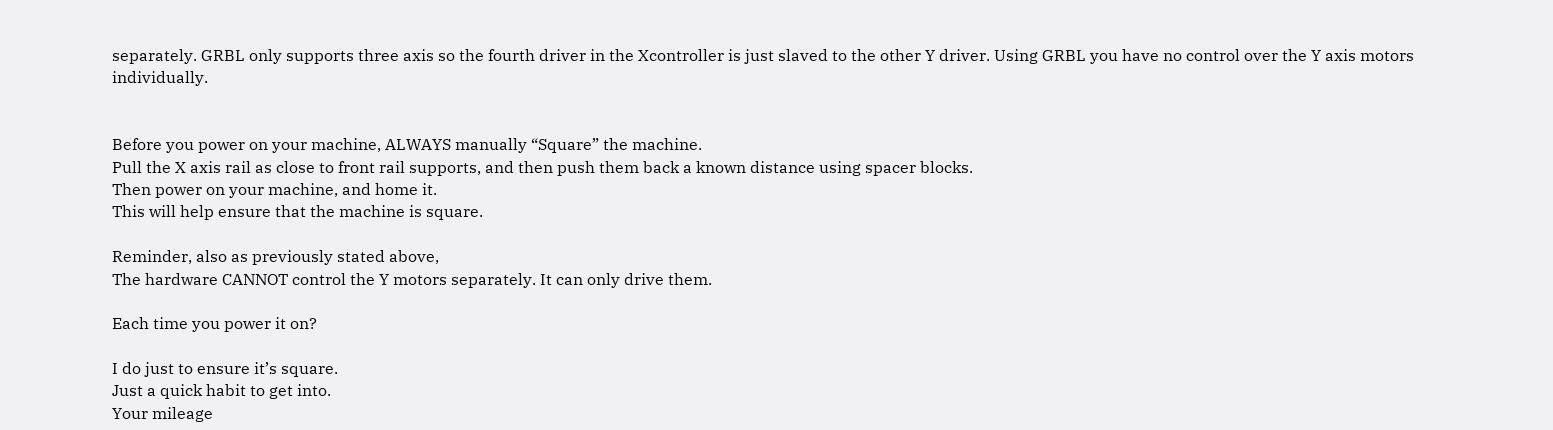separately. GRBL only supports three axis so the fourth driver in the Xcontroller is just slaved to the other Y driver. Using GRBL you have no control over the Y axis motors individually.


Before you power on your machine, ALWAYS manually “Square” the machine.
Pull the X axis rail as close to front rail supports, and then push them back a known distance using spacer blocks.
Then power on your machine, and home it.
This will help ensure that the machine is square.

Reminder, also as previously stated above,
The hardware CANNOT control the Y motors separately. It can only drive them.

Each time you power it on?

I do just to ensure it’s square.
Just a quick habit to get into.
Your mileage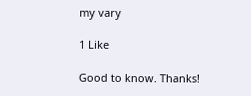my vary

1 Like

Good to know. Thanks!